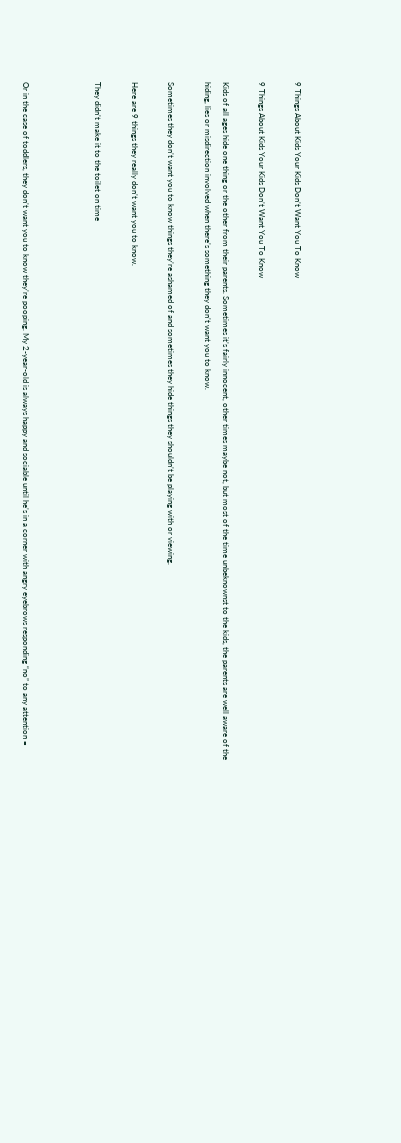9 Things About Kids Your Kids Don’t Want You To Know

9 Things About Kids Your Kids Don’t Want You To Know

Kids of all ages hide one thing or the other from their parents. Sometimes it’s fairly innocent, other times maybe not, but most of the time unbeknownst to the kids, the parents are well aware of the hiding, lies or misdirection involved when there’s something they don’t want you to know.

Sometimes they don’t want you to know things they’re ashamed of and sometimes they hide things they shouldn’t be playing with or viewing.

Here are 9 things they really don’t want you to know.

They didn’t make it to the toilet on time



Or in the case of toddlers, they don’t want you to know they’re pooping. My 2-year-old is always happy and sociable until he’s in a corner with angry eyebrows responding “no” to any attention =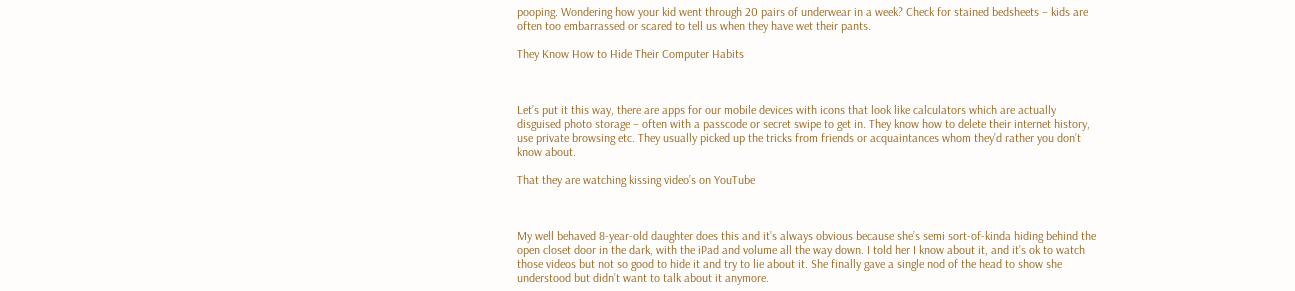pooping. Wondering how your kid went through 20 pairs of underwear in a week? Check for stained bedsheets – kids are often too embarrassed or scared to tell us when they have wet their pants.

They Know How to Hide Their Computer Habits



Let’s put it this way, there are apps for our mobile devices with icons that look like calculators which are actually disguised photo storage – often with a passcode or secret swipe to get in. They know how to delete their internet history, use private browsing etc. They usually picked up the tricks from friends or acquaintances whom they’d rather you don’t know about.

That they are watching kissing video’s on YouTube



My well behaved 8-year-old daughter does this and it’s always obvious because she’s semi sort-of-kinda hiding behind the open closet door in the dark, with the iPad and volume all the way down. I told her I know about it, and it’s ok to watch those videos but not so good to hide it and try to lie about it. She finally gave a single nod of the head to show she understood but didn’t want to talk about it anymore.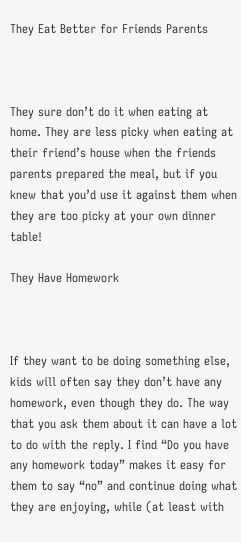They Eat Better for Friends Parents



They sure don’t do it when eating at home. They are less picky when eating at their friend’s house when the friends parents prepared the meal, but if you knew that you’d use it against them when they are too picky at your own dinner table!

They Have Homework



If they want to be doing something else, kids will often say they don’t have any homework, even though they do. The way that you ask them about it can have a lot to do with the reply. I find “Do you have any homework today” makes it easy for them to say “no” and continue doing what they are enjoying, while (at least with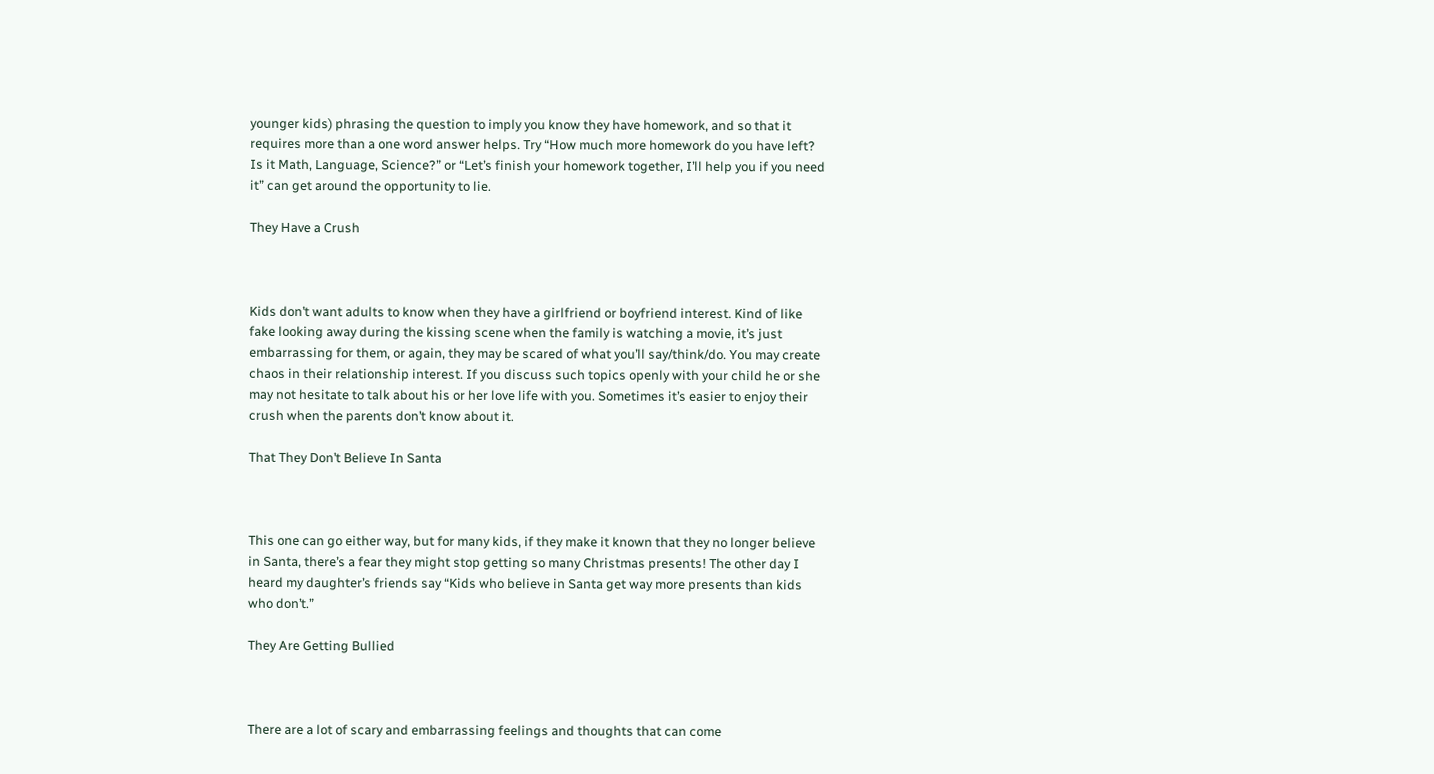younger kids) phrasing the question to imply you know they have homework, and so that it requires more than a one word answer helps. Try “How much more homework do you have left? Is it Math, Language, Science?” or “Let’s finish your homework together, I’ll help you if you need it” can get around the opportunity to lie.

They Have a Crush



Kids don’t want adults to know when they have a girlfriend or boyfriend interest. Kind of like fake looking away during the kissing scene when the family is watching a movie, it’s just embarrassing for them, or again, they may be scared of what you’ll say/think/do. You may create chaos in their relationship interest. If you discuss such topics openly with your child he or she may not hesitate to talk about his or her love life with you. Sometimes it’s easier to enjoy their crush when the parents don’t know about it.

That They Don’t Believe In Santa



This one can go either way, but for many kids, if they make it known that they no longer believe in Santa, there’s a fear they might stop getting so many Christmas presents! The other day I heard my daughter’s friends say “Kids who believe in Santa get way more presents than kids who don’t.”

They Are Getting Bullied



There are a lot of scary and embarrassing feelings and thoughts that can come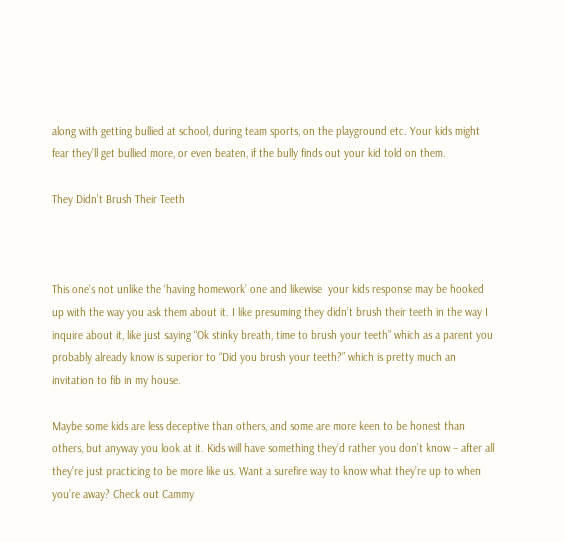along with getting bullied at school, during team sports, on the playground etc. Your kids might fear they’ll get bullied more, or even beaten, if the bully finds out your kid told on them.

They Didn’t Brush Their Teeth



This one’s not unlike the ‘having homework’ one and likewise  your kids response may be hooked up with the way you ask them about it. I like presuming they didn’t brush their teeth in the way I inquire about it, like just saying “Ok stinky breath, time to brush your teeth” which as a parent you probably already know is superior to “Did you brush your teeth?” which is pretty much an invitation to fib in my house.

Maybe some kids are less deceptive than others, and some are more keen to be honest than others, but anyway you look at it. Kids will have something they’d rather you don’t know – after all they’re just practicing to be more like us. Want a surefire way to know what they’re up to when you’re away? Check out Cammy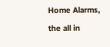Home Alarms, the all in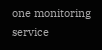one monitoring service